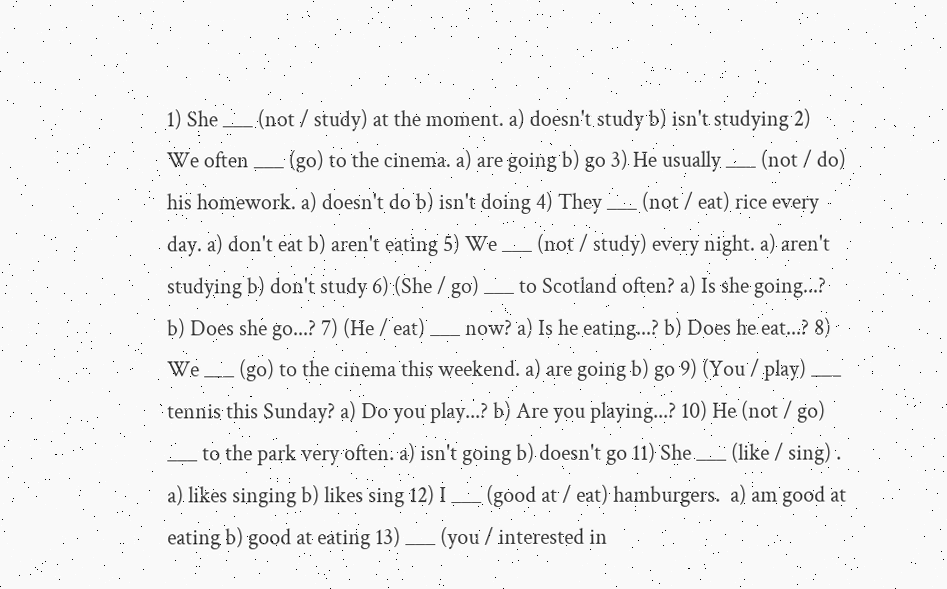1) She ___ (not / study) at the moment. a) doesn't study b) isn't studying 2) We often ___ (go) to the cinema. a) are going b) go 3) He usually ___ (not / do) his homework. a) doesn't do b) isn't doing 4) They ___ (not / eat) rice every day. a) don't eat b) aren't eating 5) We ___ (not / study) every night. a) aren't studying b) don't study 6) (She / go) ___ to Scotland often? a) Is she going...? b) Does she go...? 7) (He / eat) ___ now? a) Is he eating...? b) Does he eat...? 8) We ___ (go) to the cinema this weekend. a) are going b) go 9) (You / play) ___ tennis this Sunday? a) Do you play...? b) Are you playing...? 10) He (not / go) ___ to the park very often. a) isn't going b) doesn't go 11) She ___ (like / sing) .  a) likes singing b) likes sing 12) I ___ (good at / eat) hamburgers.  a) am good at eating b) good at eating 13) ___ (you / interested in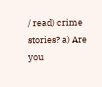/ read) crime stories? a) Are you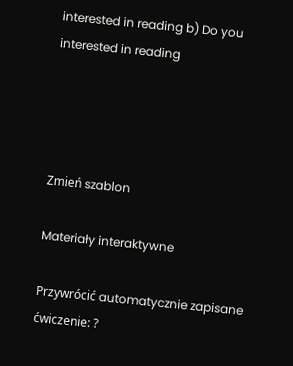interested in reading b) Do you interested in reading




Zmień szablon

Materiały interaktywne

Przywrócić automatycznie zapisane ćwiczenie: ?